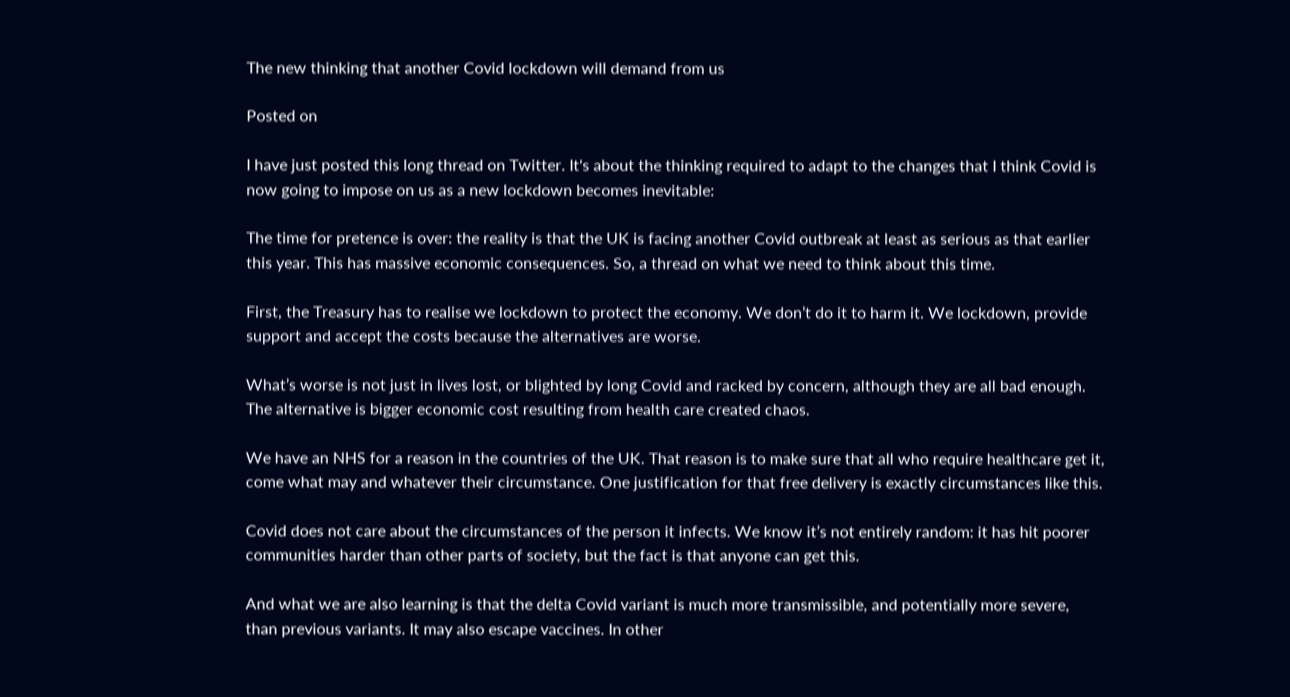The new thinking that another Covid lockdown will demand from us

Posted on

I have just posted this long thread on Twitter. It's about the thinking required to adapt to the changes that I think Covid is now going to impose on us as a new lockdown becomes inevitable:

The time for pretence is over: the reality is that the UK is facing another Covid outbreak at least as serious as that earlier this year. This has massive economic consequences. So, a thread on what we need to think about this time.

First, the Treasury has to realise we lockdown to protect the economy. We don’t do it to harm it. We lockdown, provide support and accept the costs because the alternatives are worse.

What’s worse is not just in lives lost, or blighted by long Covid and racked by concern, although they are all bad enough. The alternative is bigger economic cost resulting from health care created chaos.

We have an NHS for a reason in the countries of the UK. That reason is to make sure that all who require healthcare get it, come what may and whatever their circumstance. One justification for that free delivery is exactly circumstances like this.

Covid does not care about the circumstances of the person it infects. We know it’s not entirely random: it has hit poorer communities harder than other parts of society, but the fact is that anyone can get this.

And what we are also learning is that the delta Covid variant is much more transmissible, and potentially more severe, than previous variants. It may also escape vaccines. In other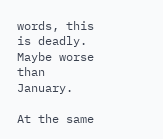words, this is deadly. Maybe worse than January.

At the same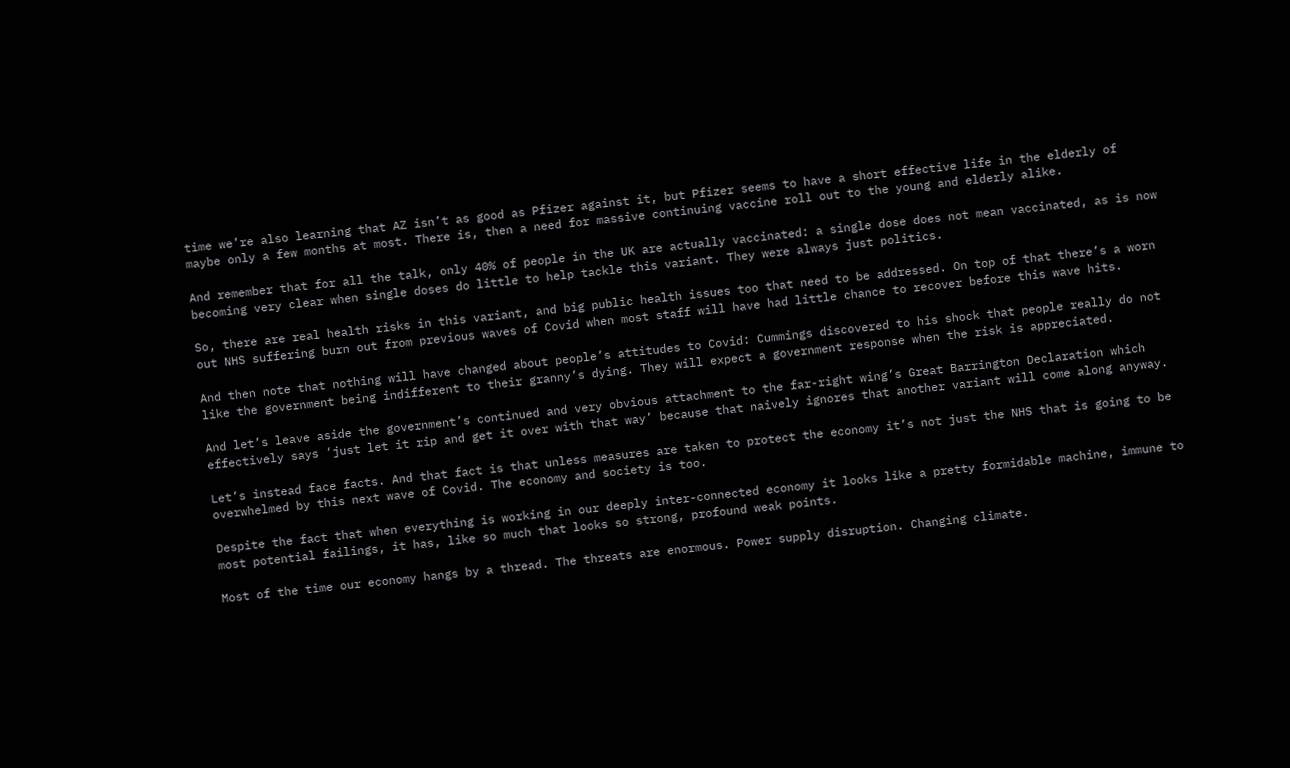time we’re also learning that AZ isn’t as good as Pfizer against it, but Pfizer seems to have a short effective life in the elderly of maybe only a few months at most. There is, then a need for massive continuing vaccine roll out to the young and elderly alike.

And remember that for all the talk, only 40% of people in the UK are actually vaccinated: a single dose does not mean vaccinated, as is now becoming very clear when single doses do little to help tackle this variant. They were always just politics.

So, there are real health risks in this variant, and big public health issues too that need to be addressed. On top of that there’s a worn out NHS suffering burn out from previous waves of Covid when most staff will have had little chance to recover before this wave hits.

And then note that nothing will have changed about people’s attitudes to Covid: Cummings discovered to his shock that people really do not like the government being indifferent to their granny’s dying. They will expect a government response when the risk is appreciated.

And let’s leave aside the government’s continued and very obvious attachment to the far-right wing’s Great Barrington Declaration which effectively says ‘just let it rip and get it over with that way’ because that naively ignores that another variant will come along anyway.

Let’s instead face facts. And that fact is that unless measures are taken to protect the economy it’s not just the NHS that is going to be overwhelmed by this next wave of Covid. The economy and society is too.

Despite the fact that when everything is working in our deeply inter-connected economy it looks like a pretty formidable machine, immune to most potential failings, it has, like so much that looks so strong, profound weak points.

Most of the time our economy hangs by a thread. The threats are enormous. Power supply disruption. Changing climate.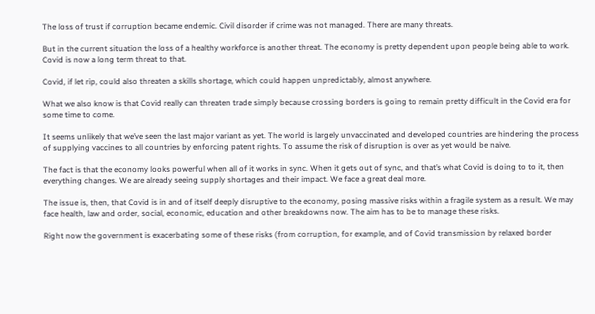The loss of trust if corruption became endemic. Civil disorder if crime was not managed. There are many threats.

But in the current situation the loss of a healthy workforce is another threat. The economy is pretty dependent upon people being able to work. Covid is now a long term threat to that.

Covid, if let rip, could also threaten a skills shortage, which could happen unpredictably, almost anywhere.

What we also know is that Covid really can threaten trade simply because crossing borders is going to remain pretty difficult in the Covid era for some time to come.

It seems unlikely that we’ve seen the last major variant as yet. The world is largely unvaccinated and developed countries are hindering the process of supplying vaccines to all countries by enforcing patent rights. To assume the risk of disruption is over as yet would be naive.

The fact is that the economy looks powerful when all of it works in sync. When it gets out of sync, and that’s what Covid is doing to to it, then everything changes. We are already seeing supply shortages and their impact. We face a great deal more.

The issue is, then, that Covid is in and of itself deeply disruptive to the economy, posing massive risks within a fragile system as a result. We may face health, law and order, social, economic, education and other breakdowns now. The aim has to be to manage these risks.

Right now the government is exacerbating some of these risks (from corruption, for example, and of Covid transmission by relaxed border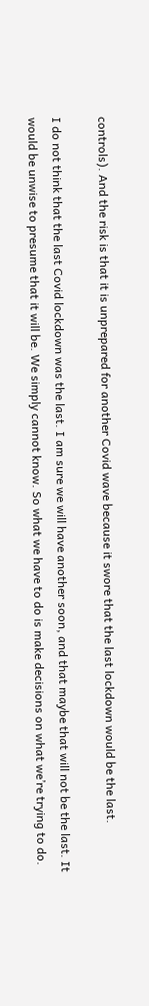controls). And the risk is that it is unprepared for another Covid wave because it swore that the last lockdown would be the last.

I do not think that the last Covid lockdown was the last. I am sure we will have another soon, and that maybe that will not be the last. It would be unwise to presume that it will be. We simply cannot know. So what we have to do is make decisions on what we’re trying to do.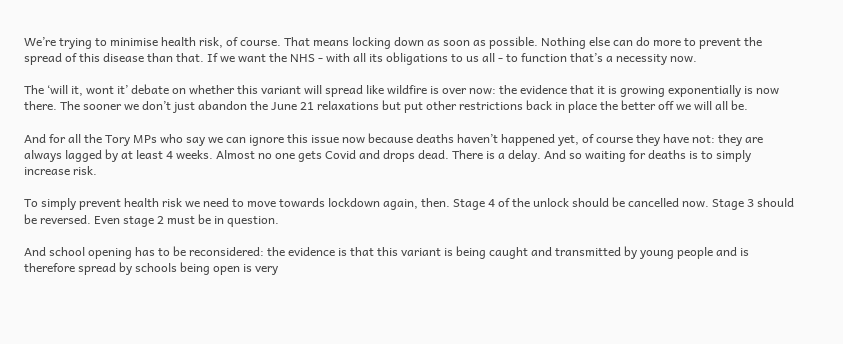We’re trying to minimise health risk, of course. That means locking down as soon as possible. Nothing else can do more to prevent the spread of this disease than that. If we want the NHS - with all its obligations to us all - to function that’s a necessity now.

The ‘will it, wont it’ debate on whether this variant will spread like wildfire is over now: the evidence that it is growing exponentially is now there. The sooner we don’t just abandon the June 21 relaxations but put other restrictions back in place the better off we will all be.

And for all the Tory MPs who say we can ignore this issue now because deaths haven’t happened yet, of course they have not: they are always lagged by at least 4 weeks. Almost no one gets Covid and drops dead. There is a delay. And so waiting for deaths is to simply increase risk.

To simply prevent health risk we need to move towards lockdown again, then. Stage 4 of the unlock should be cancelled now. Stage 3 should be reversed. Even stage 2 must be in question.

And school opening has to be reconsidered: the evidence is that this variant is being caught and transmitted by young people and is therefore spread by schools being open is very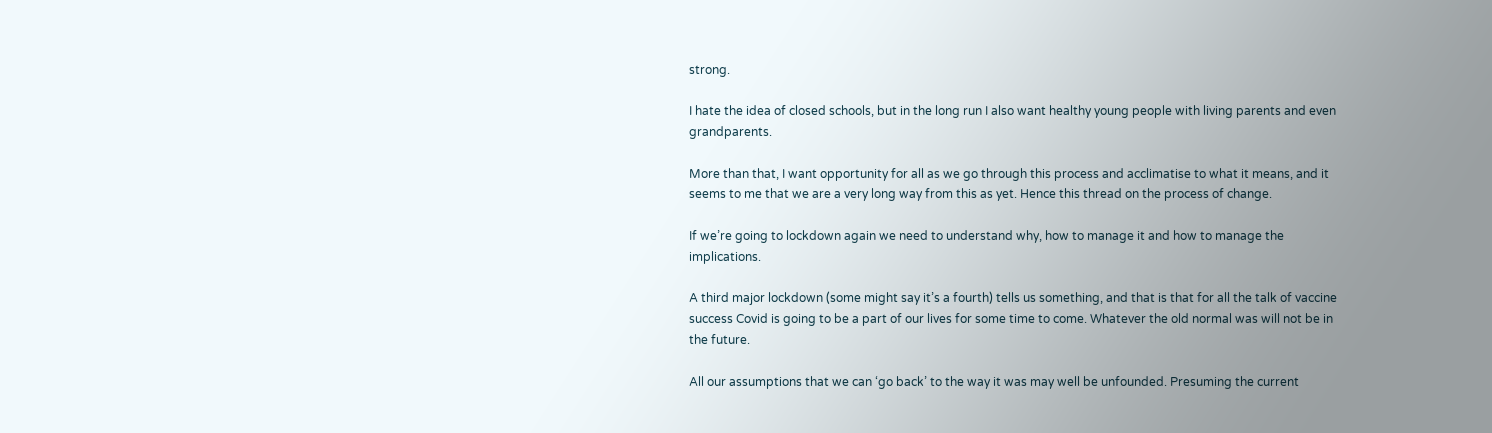strong.

I hate the idea of closed schools, but in the long run I also want healthy young people with living parents and even grandparents.

More than that, I want opportunity for all as we go through this process and acclimatise to what it means, and it seems to me that we are a very long way from this as yet. Hence this thread on the process of change.

If we’re going to lockdown again we need to understand why, how to manage it and how to manage the implications.

A third major lockdown (some might say it’s a fourth) tells us something, and that is that for all the talk of vaccine success Covid is going to be a part of our lives for some time to come. Whatever the old normal was will not be in the future.

All our assumptions that we can ‘go back’ to the way it was may well be unfounded. Presuming the current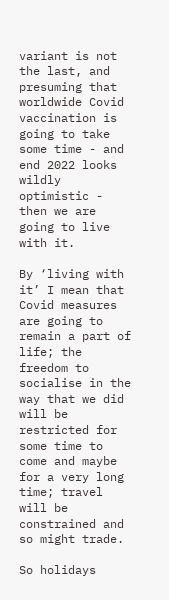variant is not the last, and presuming that worldwide Covid vaccination is going to take some time - and end 2022 looks wildly optimistic - then we are going to live with it.

By ‘living with it’ I mean that Covid measures are going to remain a part of life; the freedom to socialise in the way that we did will be restricted for some time to come and maybe for a very long time; travel will be constrained and so might trade.

So holidays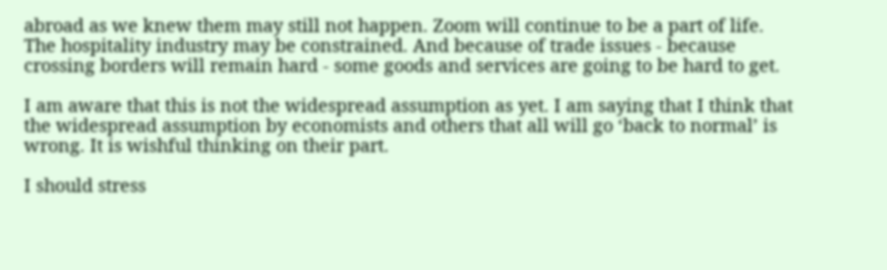abroad as we knew them may still not happen. Zoom will continue to be a part of life. The hospitality industry may be constrained. And because of trade issues - because crossing borders will remain hard - some goods and services are going to be hard to get.

I am aware that this is not the widespread assumption as yet. I am saying that I think that the widespread assumption by economists and others that all will go ‘back to normal’ is wrong. It is wishful thinking on their part.

I should stress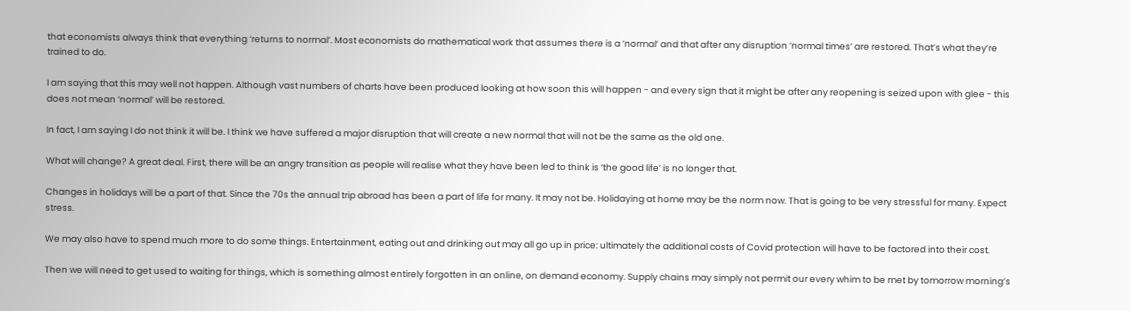that economists always think that everything ‘returns to normal’. Most economists do mathematical work that assumes there is a ‘normal’ and that after any disruption ‘normal times’ are restored. That’s what they’re trained to do.

I am saying that this may well not happen. Although vast numbers of charts have been produced looking at how soon this will happen - and every sign that it might be after any reopening is seized upon with glee - this does not mean ‘normal’ will be restored.

In fact, I am saying I do not think it will be. I think we have suffered a major disruption that will create a new normal that will not be the same as the old one.

What will change? A great deal. First, there will be an angry transition as people will realise what they have been led to think is ‘the good life’ is no longer that.

Changes in holidays will be a part of that. Since the 70s the annual trip abroad has been a part of life for many. It may not be. Holidaying at home may be the norm now. That is going to be very stressful for many. Expect stress.

We may also have to spend much more to do some things. Entertainment, eating out and drinking out may all go up in price: ultimately the additional costs of Covid protection will have to be factored into their cost.

Then we will need to get used to waiting for things, which is something almost entirely forgotten in an online, on demand economy. Supply chains may simply not permit our every whim to be met by tomorrow morning’s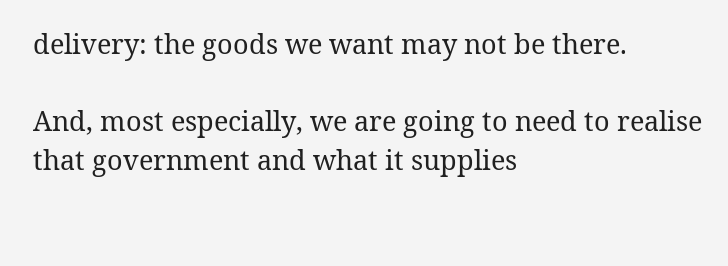delivery: the goods we want may not be there.

And, most especially, we are going to need to realise that government and what it supplies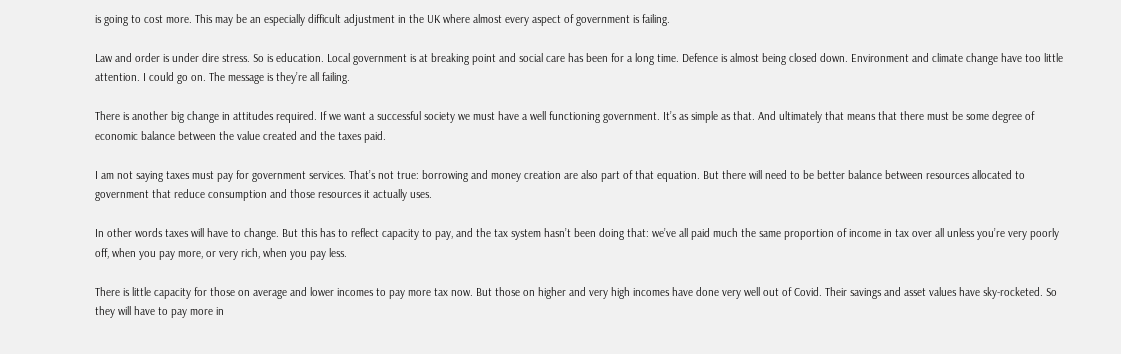is going to cost more. This may be an especially difficult adjustment in the UK where almost every aspect of government is failing.

Law and order is under dire stress. So is education. Local government is at breaking point and social care has been for a long time. Defence is almost being closed down. Environment and climate change have too little attention. I could go on. The message is they’re all failing.

There is another big change in attitudes required. If we want a successful society we must have a well functioning government. It’s as simple as that. And ultimately that means that there must be some degree of economic balance between the value created and the taxes paid.

I am not saying taxes must pay for government services. That’s not true: borrowing and money creation are also part of that equation. But there will need to be better balance between resources allocated to government that reduce consumption and those resources it actually uses.

In other words taxes will have to change. But this has to reflect capacity to pay, and the tax system hasn’t been doing that: we’ve all paid much the same proportion of income in tax over all unless you’re very poorly off, when you pay more, or very rich, when you pay less.

There is little capacity for those on average and lower incomes to pay more tax now. But those on higher and very high incomes have done very well out of Covid. Their savings and asset values have sky-rocketed. So they will have to pay more in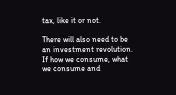tax, like it or not.

There will also need to be an investment revolution. If how we consume, what we consume and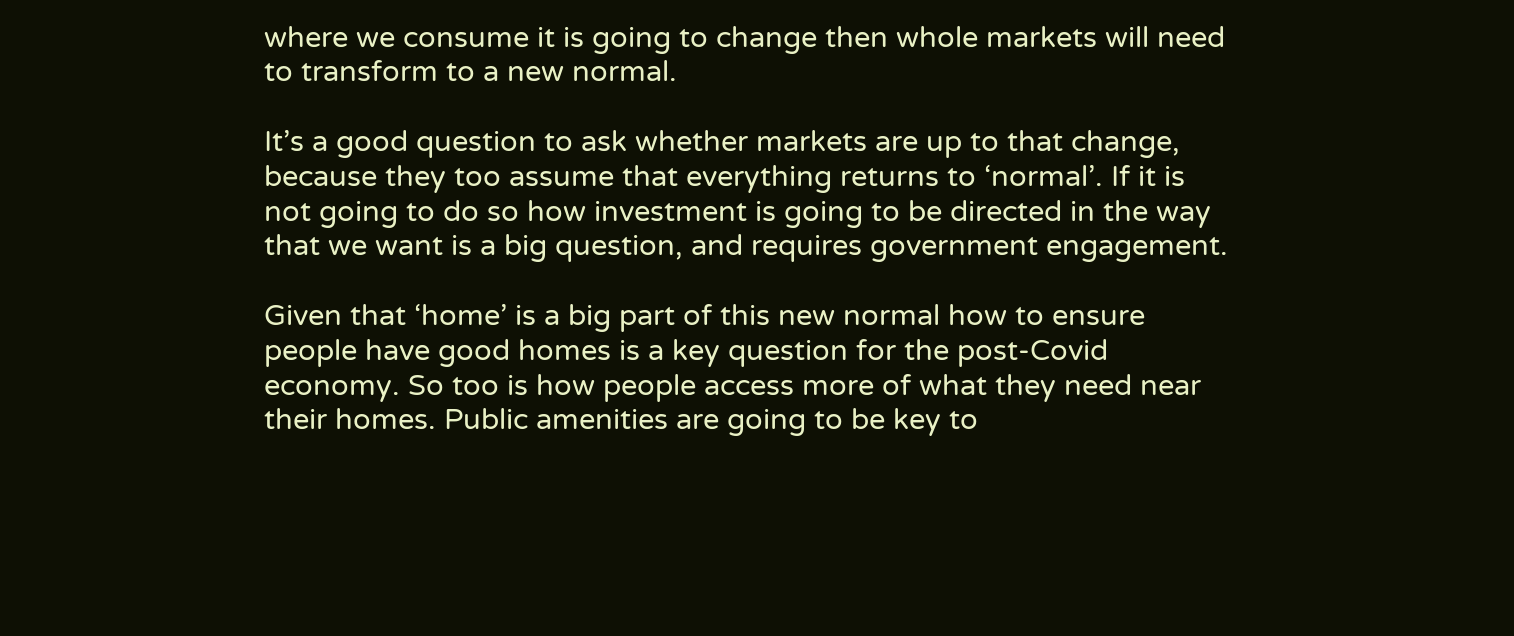where we consume it is going to change then whole markets will need to transform to a new normal.

It’s a good question to ask whether markets are up to that change, because they too assume that everything returns to ‘normal’. If it is not going to do so how investment is going to be directed in the way that we want is a big question, and requires government engagement.

Given that ‘home’ is a big part of this new normal how to ensure people have good homes is a key question for the post-Covid economy. So too is how people access more of what they need near their homes. Public amenities are going to be key to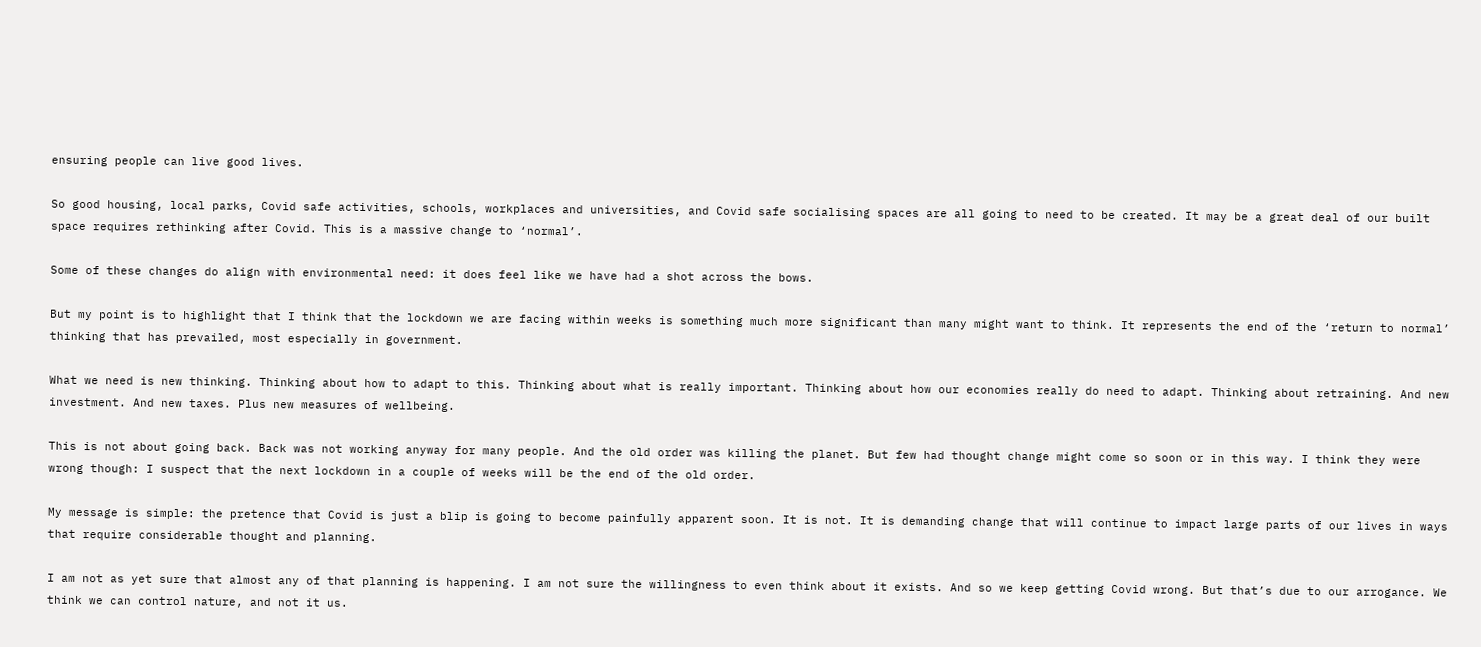ensuring people can live good lives.

So good housing, local parks, Covid safe activities, schools, workplaces and universities, and Covid safe socialising spaces are all going to need to be created. It may be a great deal of our built space requires rethinking after Covid. This is a massive change to ‘normal’.

Some of these changes do align with environmental need: it does feel like we have had a shot across the bows.

But my point is to highlight that I think that the lockdown we are facing within weeks is something much more significant than many might want to think. It represents the end of the ‘return to normal’ thinking that has prevailed, most especially in government.

What we need is new thinking. Thinking about how to adapt to this. Thinking about what is really important. Thinking about how our economies really do need to adapt. Thinking about retraining. And new investment. And new taxes. Plus new measures of wellbeing.

This is not about going back. Back was not working anyway for many people. And the old order was killing the planet. But few had thought change might come so soon or in this way. I think they were wrong though: I suspect that the next lockdown in a couple of weeks will be the end of the old order.

My message is simple: the pretence that Covid is just a blip is going to become painfully apparent soon. It is not. It is demanding change that will continue to impact large parts of our lives in ways that require considerable thought and planning.

I am not as yet sure that almost any of that planning is happening. I am not sure the willingness to even think about it exists. And so we keep getting Covid wrong. But that’s due to our arrogance. We think we can control nature, and not it us.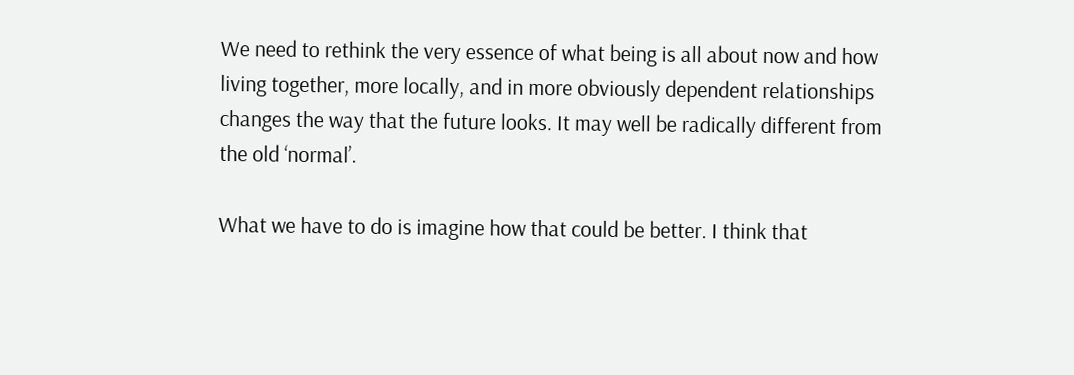We need to rethink the very essence of what being is all about now and how living together, more locally, and in more obviously dependent relationships changes the way that the future looks. It may well be radically different from the old ‘normal’.

What we have to do is imagine how that could be better. I think that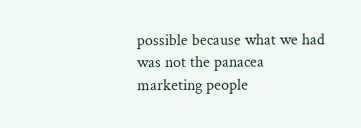possible because what we had was not the panacea marketing people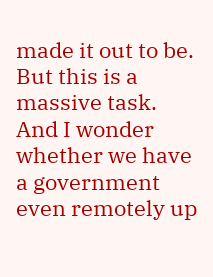made it out to be. But this is a massive task. And I wonder whether we have a government even remotely up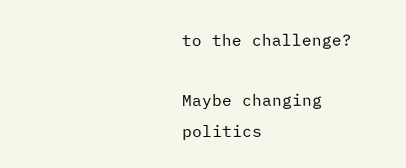to the challenge?

Maybe changing politics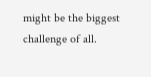might be the biggest challenge of all.